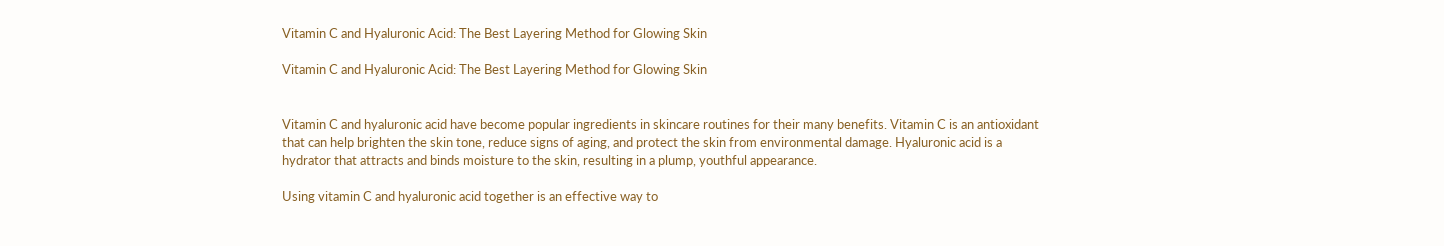Vitamin C and Hyaluronic Acid: The Best Layering Method for Glowing Skin

Vitamin C and Hyaluronic Acid: The Best Layering Method for Glowing Skin


Vitamin C and hyaluronic acid have become popular ingredients in skincare routines for their many benefits. Vitamin C is an antioxidant that can help brighten the skin tone, reduce signs of aging, and protect the skin from environmental damage. Hyaluronic acid is a hydrator that attracts and binds moisture to the skin, resulting in a plump, youthful appearance.

Using vitamin C and hyaluronic acid together is an effective way to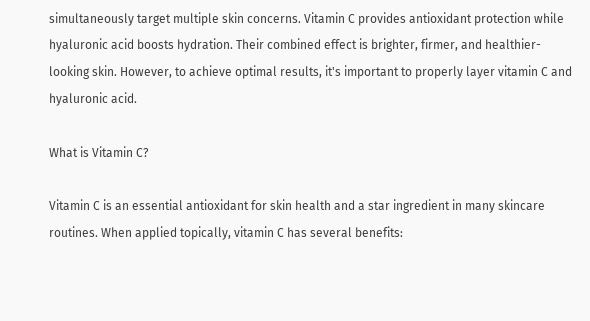simultaneously target multiple skin concerns. Vitamin C provides antioxidant protection while hyaluronic acid boosts hydration. Their combined effect is brighter, firmer, and healthier-looking skin. However, to achieve optimal results, it's important to properly layer vitamin C and hyaluronic acid.

What is Vitamin C?

Vitamin C is an essential antioxidant for skin health and a star ingredient in many skincare routines. When applied topically, vitamin C has several benefits: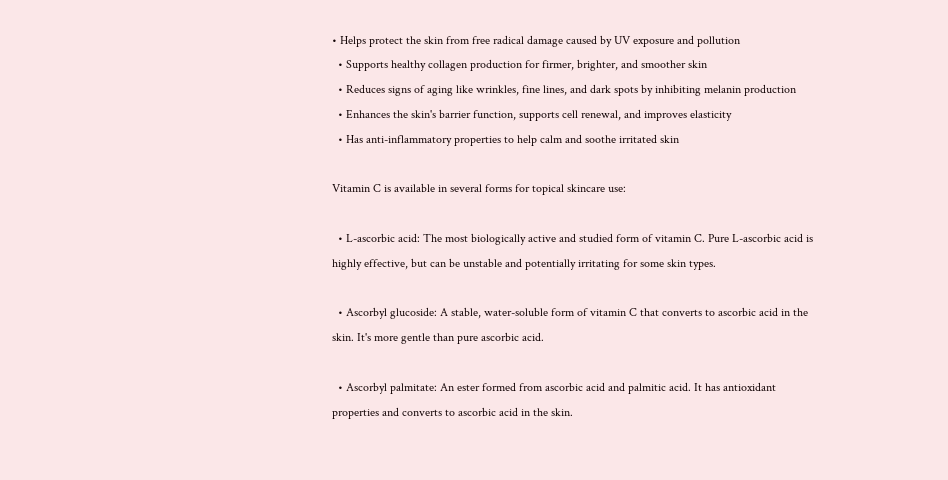• Helps protect the skin from free radical damage caused by UV exposure and pollution
  • Supports healthy collagen production for firmer, brighter, and smoother skin
  • Reduces signs of aging like wrinkles, fine lines, and dark spots by inhibiting melanin production
  • Enhances the skin's barrier function, supports cell renewal, and improves elasticity
  • Has anti-inflammatory properties to help calm and soothe irritated skin

Vitamin C is available in several forms for topical skincare use:

  • L-ascorbic acid: The most biologically active and studied form of vitamin C. Pure L-ascorbic acid is highly effective, but can be unstable and potentially irritating for some skin types.

  • Ascorbyl glucoside: A stable, water-soluble form of vitamin C that converts to ascorbic acid in the skin. It's more gentle than pure ascorbic acid.

  • Ascorbyl palmitate: An ester formed from ascorbic acid and palmitic acid. It has antioxidant properties and converts to ascorbic acid in the skin.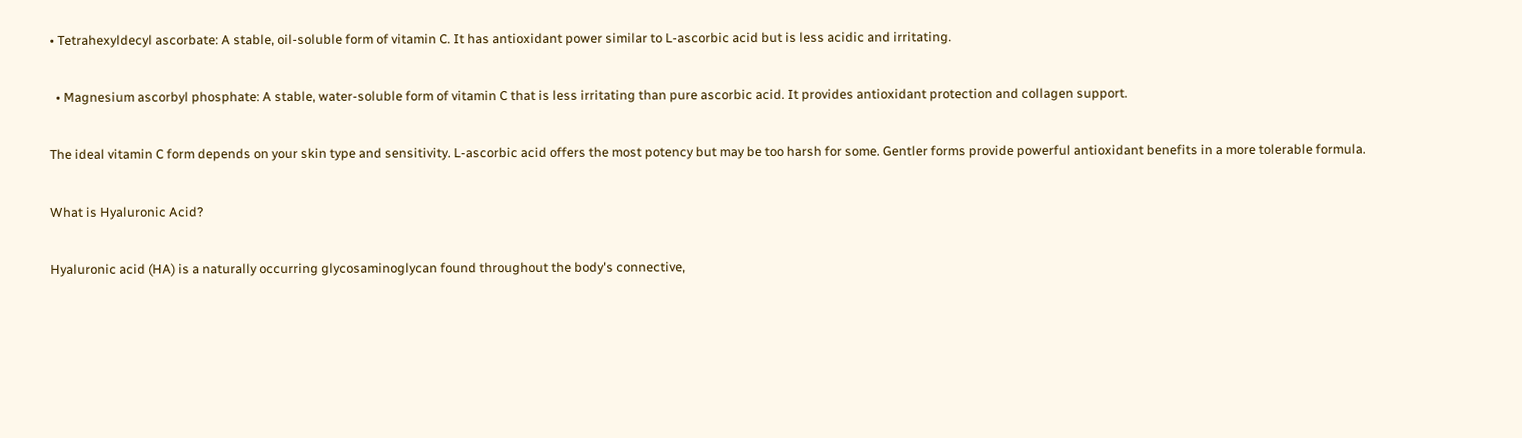• Tetrahexyldecyl ascorbate: A stable, oil-soluble form of vitamin C. It has antioxidant power similar to L-ascorbic acid but is less acidic and irritating.

  • Magnesium ascorbyl phosphate: A stable, water-soluble form of vitamin C that is less irritating than pure ascorbic acid. It provides antioxidant protection and collagen support.

The ideal vitamin C form depends on your skin type and sensitivity. L-ascorbic acid offers the most potency but may be too harsh for some. Gentler forms provide powerful antioxidant benefits in a more tolerable formula.

What is Hyaluronic Acid?

Hyaluronic acid (HA) is a naturally occurring glycosaminoglycan found throughout the body's connective,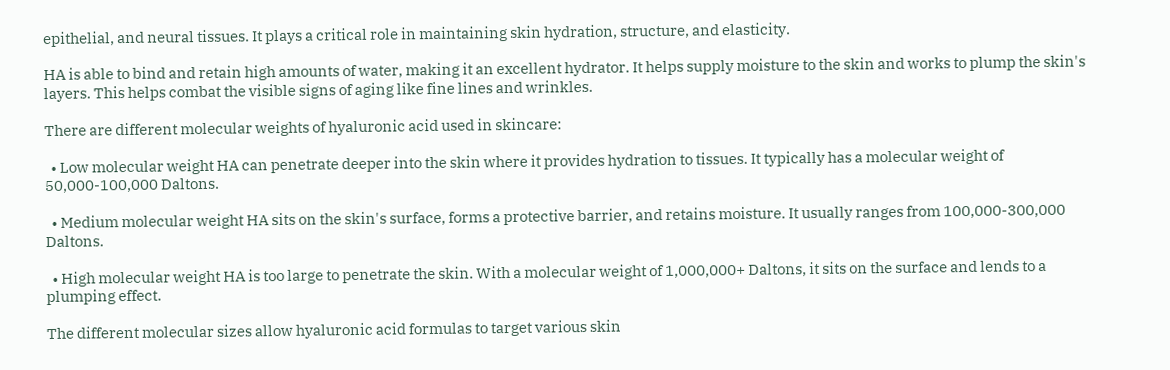epithelial, and neural tissues. It plays a critical role in maintaining skin hydration, structure, and elasticity.

HA is able to bind and retain high amounts of water, making it an excellent hydrator. It helps supply moisture to the skin and works to plump the skin's layers. This helps combat the visible signs of aging like fine lines and wrinkles.

There are different molecular weights of hyaluronic acid used in skincare:

  • Low molecular weight HA can penetrate deeper into the skin where it provides hydration to tissues. It typically has a molecular weight of 50,000-100,000 Daltons.

  • Medium molecular weight HA sits on the skin's surface, forms a protective barrier, and retains moisture. It usually ranges from 100,000-300,000 Daltons.

  • High molecular weight HA is too large to penetrate the skin. With a molecular weight of 1,000,000+ Daltons, it sits on the surface and lends to a plumping effect.

The different molecular sizes allow hyaluronic acid formulas to target various skin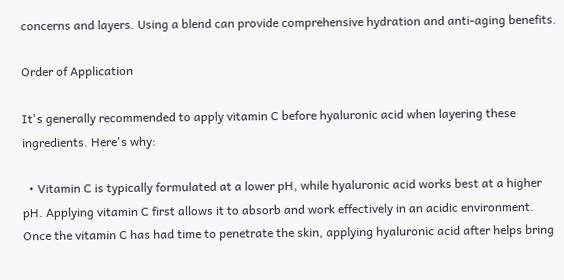concerns and layers. Using a blend can provide comprehensive hydration and anti-aging benefits.

Order of Application

It's generally recommended to apply vitamin C before hyaluronic acid when layering these ingredients. Here's why:

  • Vitamin C is typically formulated at a lower pH, while hyaluronic acid works best at a higher pH. Applying vitamin C first allows it to absorb and work effectively in an acidic environment. Once the vitamin C has had time to penetrate the skin, applying hyaluronic acid after helps bring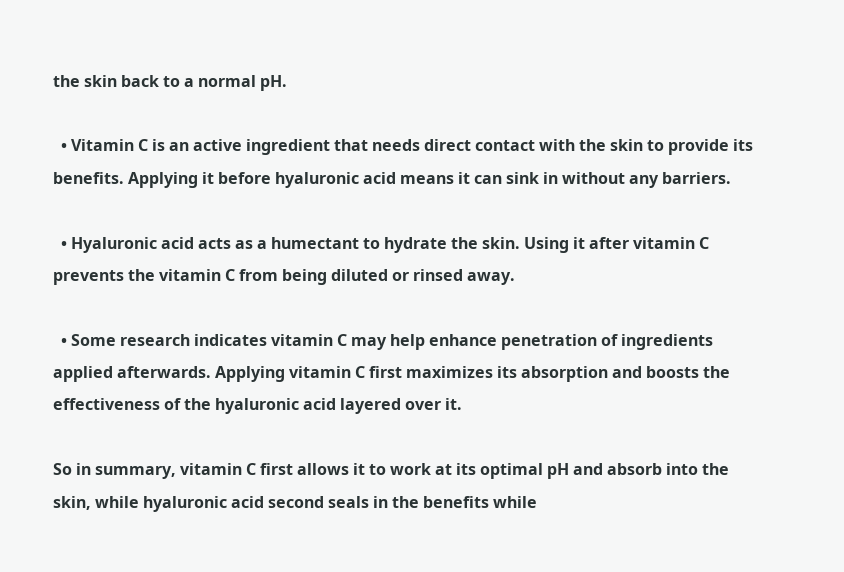the skin back to a normal pH.

  • Vitamin C is an active ingredient that needs direct contact with the skin to provide its benefits. Applying it before hyaluronic acid means it can sink in without any barriers.

  • Hyaluronic acid acts as a humectant to hydrate the skin. Using it after vitamin C prevents the vitamin C from being diluted or rinsed away.

  • Some research indicates vitamin C may help enhance penetration of ingredients applied afterwards. Applying vitamin C first maximizes its absorption and boosts the effectiveness of the hyaluronic acid layered over it.

So in summary, vitamin C first allows it to work at its optimal pH and absorb into the skin, while hyaluronic acid second seals in the benefits while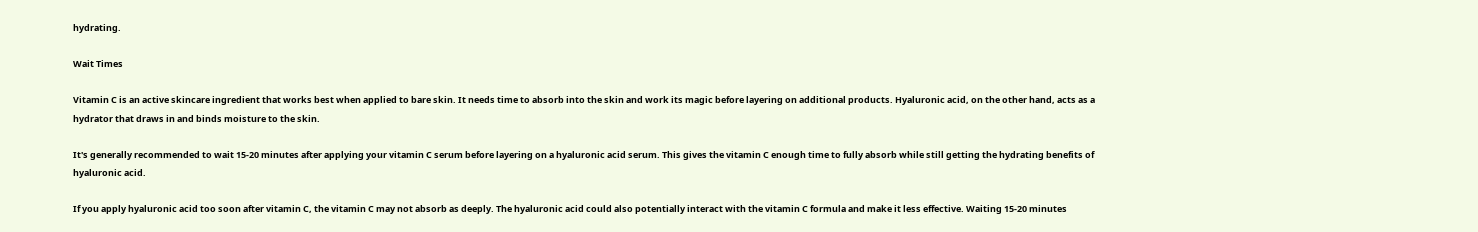hydrating.

Wait Times

Vitamin C is an active skincare ingredient that works best when applied to bare skin. It needs time to absorb into the skin and work its magic before layering on additional products. Hyaluronic acid, on the other hand, acts as a hydrator that draws in and binds moisture to the skin.

It's generally recommended to wait 15-20 minutes after applying your vitamin C serum before layering on a hyaluronic acid serum. This gives the vitamin C enough time to fully absorb while still getting the hydrating benefits of hyaluronic acid.

If you apply hyaluronic acid too soon after vitamin C, the vitamin C may not absorb as deeply. The hyaluronic acid could also potentially interact with the vitamin C formula and make it less effective. Waiting 15-20 minutes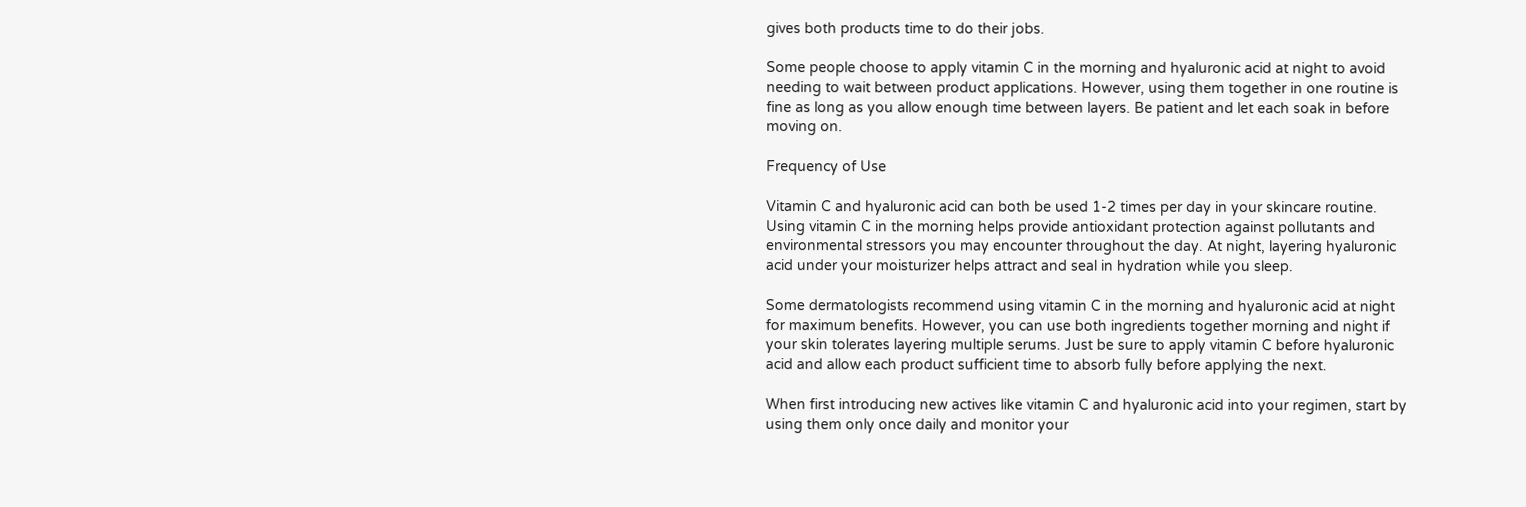gives both products time to do their jobs.

Some people choose to apply vitamin C in the morning and hyaluronic acid at night to avoid needing to wait between product applications. However, using them together in one routine is fine as long as you allow enough time between layers. Be patient and let each soak in before moving on.

Frequency of Use

Vitamin C and hyaluronic acid can both be used 1-2 times per day in your skincare routine. Using vitamin C in the morning helps provide antioxidant protection against pollutants and environmental stressors you may encounter throughout the day. At night, layering hyaluronic acid under your moisturizer helps attract and seal in hydration while you sleep.

Some dermatologists recommend using vitamin C in the morning and hyaluronic acid at night for maximum benefits. However, you can use both ingredients together morning and night if your skin tolerates layering multiple serums. Just be sure to apply vitamin C before hyaluronic acid and allow each product sufficient time to absorb fully before applying the next.

When first introducing new actives like vitamin C and hyaluronic acid into your regimen, start by using them only once daily and monitor your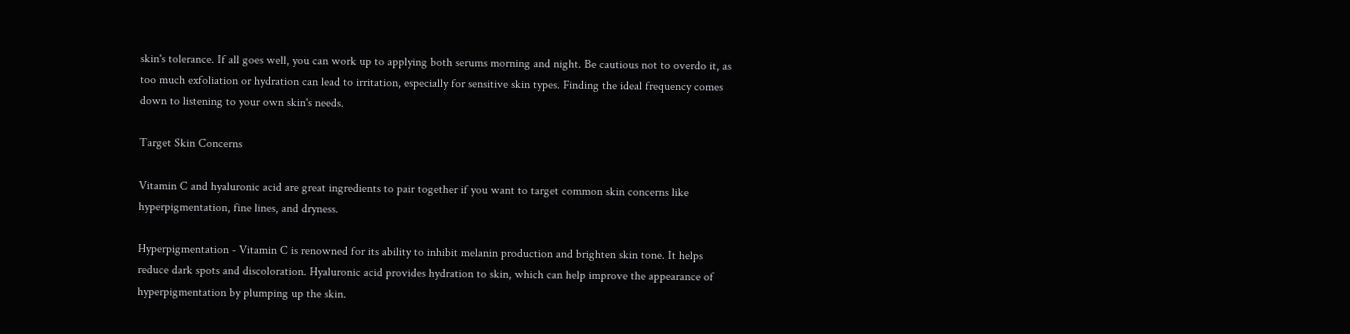skin's tolerance. If all goes well, you can work up to applying both serums morning and night. Be cautious not to overdo it, as too much exfoliation or hydration can lead to irritation, especially for sensitive skin types. Finding the ideal frequency comes down to listening to your own skin's needs.

Target Skin Concerns

Vitamin C and hyaluronic acid are great ingredients to pair together if you want to target common skin concerns like hyperpigmentation, fine lines, and dryness.

Hyperpigmentation - Vitamin C is renowned for its ability to inhibit melanin production and brighten skin tone. It helps reduce dark spots and discoloration. Hyaluronic acid provides hydration to skin, which can help improve the appearance of hyperpigmentation by plumping up the skin.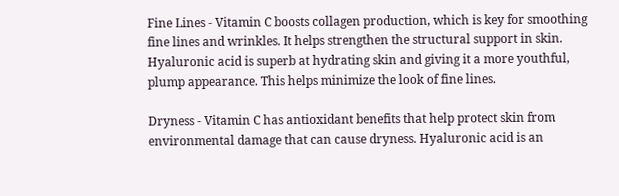Fine Lines - Vitamin C boosts collagen production, which is key for smoothing fine lines and wrinkles. It helps strengthen the structural support in skin. Hyaluronic acid is superb at hydrating skin and giving it a more youthful, plump appearance. This helps minimize the look of fine lines.

Dryness - Vitamin C has antioxidant benefits that help protect skin from environmental damage that can cause dryness. Hyaluronic acid is an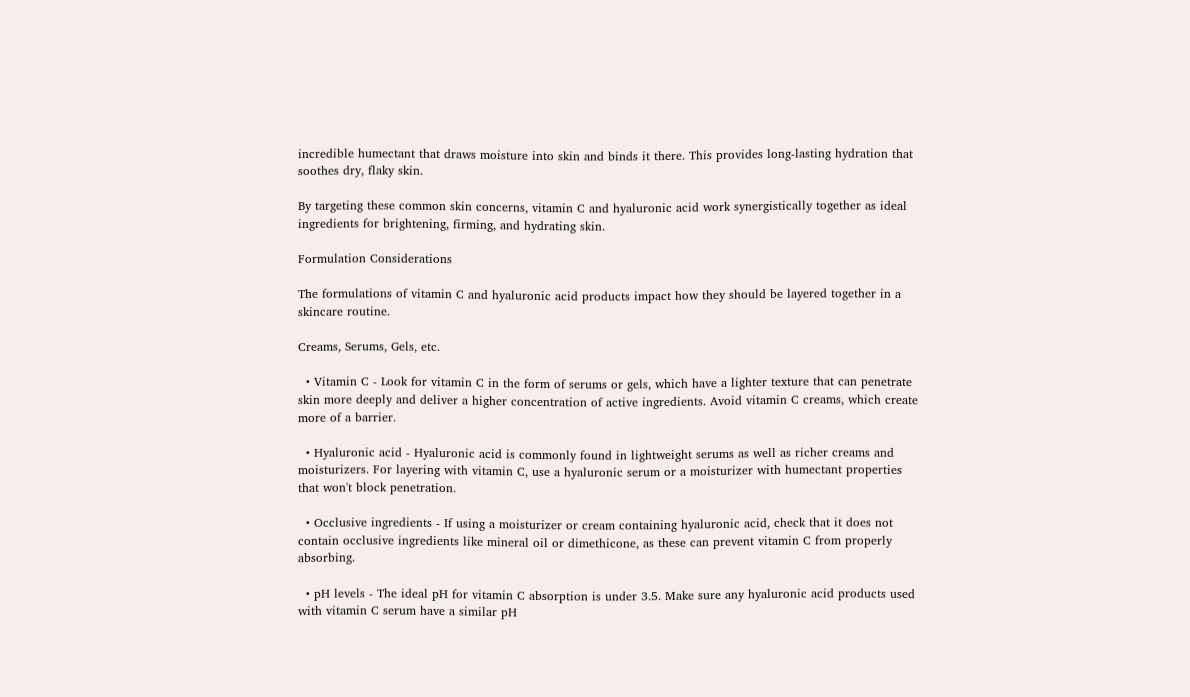incredible humectant that draws moisture into skin and binds it there. This provides long-lasting hydration that soothes dry, flaky skin.

By targeting these common skin concerns, vitamin C and hyaluronic acid work synergistically together as ideal ingredients for brightening, firming, and hydrating skin.

Formulation Considerations

The formulations of vitamin C and hyaluronic acid products impact how they should be layered together in a skincare routine.

Creams, Serums, Gels, etc.

  • Vitamin C - Look for vitamin C in the form of serums or gels, which have a lighter texture that can penetrate skin more deeply and deliver a higher concentration of active ingredients. Avoid vitamin C creams, which create more of a barrier.

  • Hyaluronic acid - Hyaluronic acid is commonly found in lightweight serums as well as richer creams and moisturizers. For layering with vitamin C, use a hyaluronic serum or a moisturizer with humectant properties that won't block penetration.

  • Occlusive ingredients - If using a moisturizer or cream containing hyaluronic acid, check that it does not contain occlusive ingredients like mineral oil or dimethicone, as these can prevent vitamin C from properly absorbing.

  • pH levels - The ideal pH for vitamin C absorption is under 3.5. Make sure any hyaluronic acid products used with vitamin C serum have a similar pH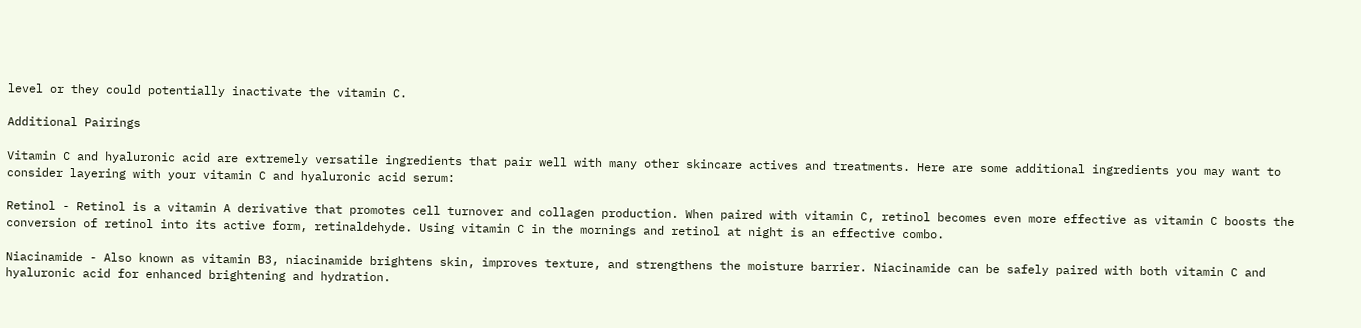level or they could potentially inactivate the vitamin C.

Additional Pairings

Vitamin C and hyaluronic acid are extremely versatile ingredients that pair well with many other skincare actives and treatments. Here are some additional ingredients you may want to consider layering with your vitamin C and hyaluronic acid serum:

Retinol - Retinol is a vitamin A derivative that promotes cell turnover and collagen production. When paired with vitamin C, retinol becomes even more effective as vitamin C boosts the conversion of retinol into its active form, retinaldehyde. Using vitamin C in the mornings and retinol at night is an effective combo.

Niacinamide - Also known as vitamin B3, niacinamide brightens skin, improves texture, and strengthens the moisture barrier. Niacinamide can be safely paired with both vitamin C and hyaluronic acid for enhanced brightening and hydration.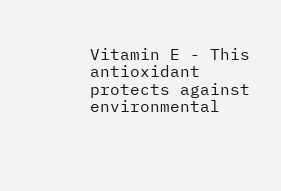Vitamin E - This antioxidant protects against environmental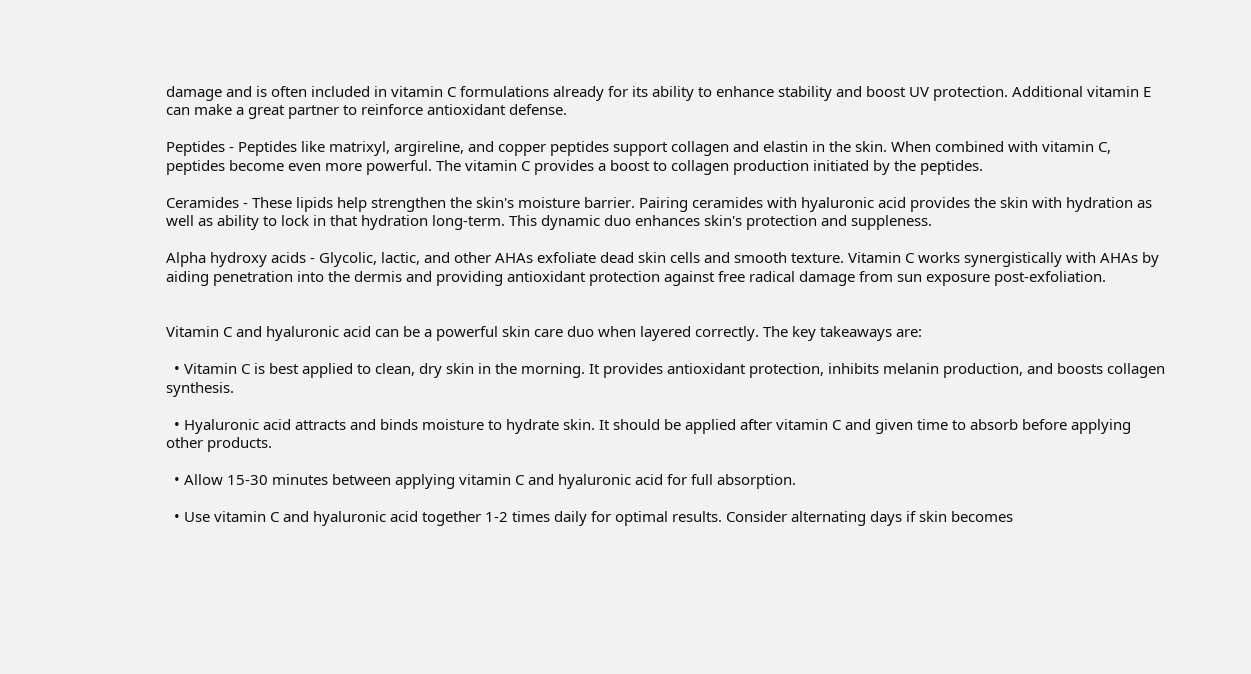damage and is often included in vitamin C formulations already for its ability to enhance stability and boost UV protection. Additional vitamin E can make a great partner to reinforce antioxidant defense.

Peptides - Peptides like matrixyl, argireline, and copper peptides support collagen and elastin in the skin. When combined with vitamin C, peptides become even more powerful. The vitamin C provides a boost to collagen production initiated by the peptides.

Ceramides - These lipids help strengthen the skin's moisture barrier. Pairing ceramides with hyaluronic acid provides the skin with hydration as well as ability to lock in that hydration long-term. This dynamic duo enhances skin's protection and suppleness.

Alpha hydroxy acids - Glycolic, lactic, and other AHAs exfoliate dead skin cells and smooth texture. Vitamin C works synergistically with AHAs by aiding penetration into the dermis and providing antioxidant protection against free radical damage from sun exposure post-exfoliation.


Vitamin C and hyaluronic acid can be a powerful skin care duo when layered correctly. The key takeaways are:

  • Vitamin C is best applied to clean, dry skin in the morning. It provides antioxidant protection, inhibits melanin production, and boosts collagen synthesis.

  • Hyaluronic acid attracts and binds moisture to hydrate skin. It should be applied after vitamin C and given time to absorb before applying other products.

  • Allow 15-30 minutes between applying vitamin C and hyaluronic acid for full absorption.

  • Use vitamin C and hyaluronic acid together 1-2 times daily for optimal results. Consider alternating days if skin becomes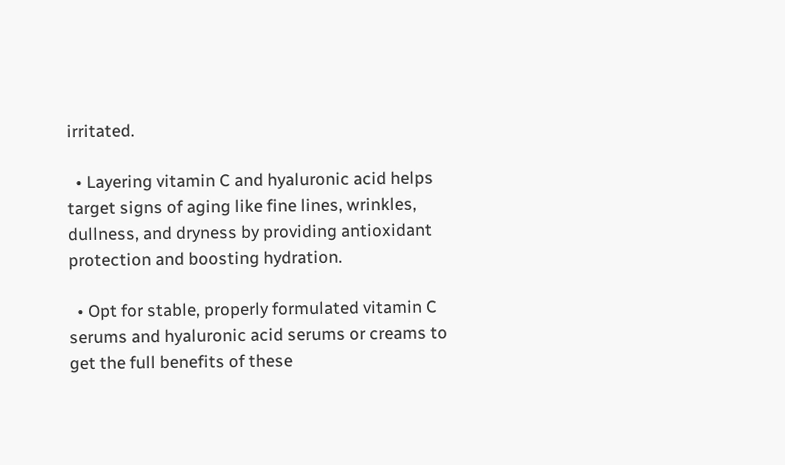irritated.

  • Layering vitamin C and hyaluronic acid helps target signs of aging like fine lines, wrinkles, dullness, and dryness by providing antioxidant protection and boosting hydration.

  • Opt for stable, properly formulated vitamin C serums and hyaluronic acid serums or creams to get the full benefits of these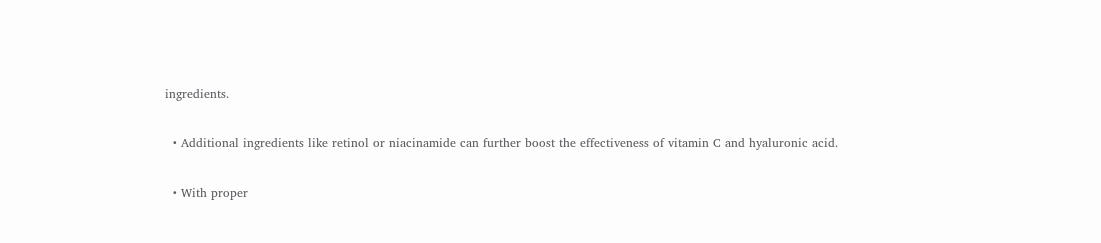ingredients.

  • Additional ingredients like retinol or niacinamide can further boost the effectiveness of vitamin C and hyaluronic acid.

  • With proper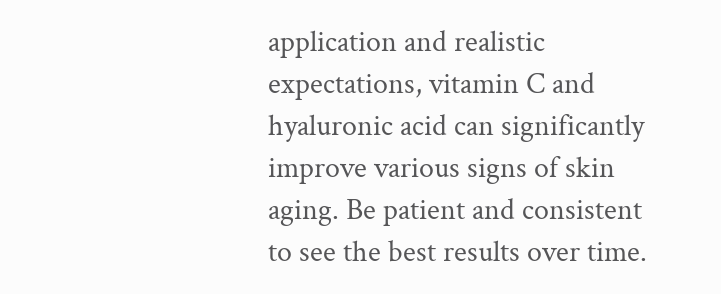application and realistic expectations, vitamin C and hyaluronic acid can significantly improve various signs of skin aging. Be patient and consistent to see the best results over time.